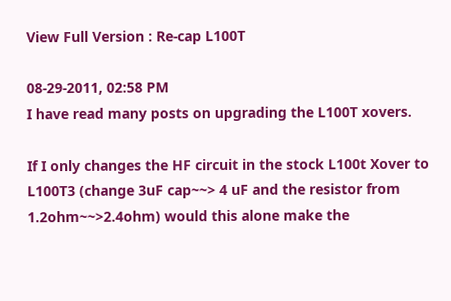View Full Version : Re-cap L100T

08-29-2011, 02:58 PM
I have read many posts on upgrading the L100T xovers.

If I only changes the HF circuit in the stock L100t Xover to L100T3 (change 3uF cap~~> 4 uF and the resistor from 1.2ohm~~>2.4ohm) would this alone make the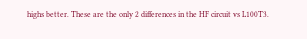highs better. These are the only 2 differences in the HF circuit vs L100T3.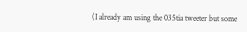(I already am using the 035tia tweeter but some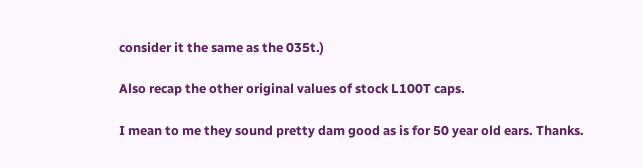consider it the same as the 035t.)

Also recap the other original values of stock L100T caps.

I mean to me they sound pretty dam good as is for 50 year old ears. Thanks.